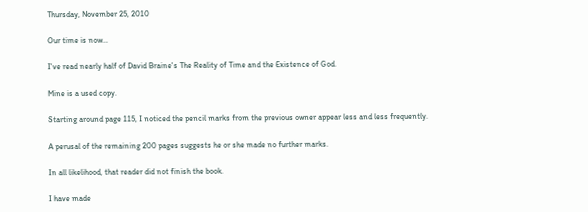Thursday, November 25, 2010

Our time is now…

I've read nearly half of David Braine's The Reality of Time and the Existence of God.

Mine is a used copy.

Starting around page 115, I noticed the pencil marks from the previous owner appear less and less frequently.

A perusal of the remaining 200 pages suggests he or she made no further marks.

In all likelihood, that reader did not finish the book.

I have made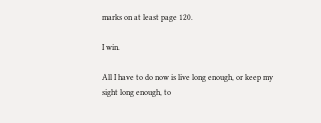marks on at least page 120.

I win.

All I have to do now is live long enough, or keep my sight long enough, to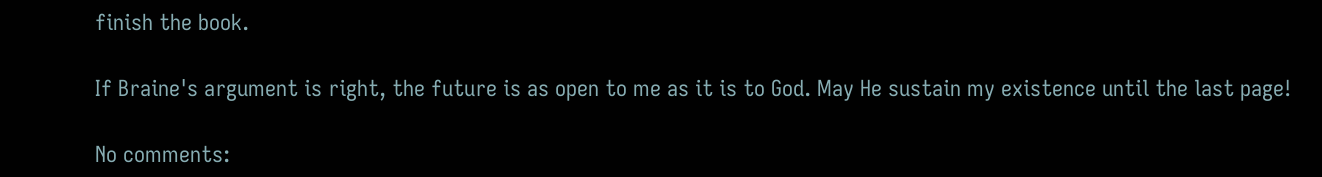finish the book.

If Braine's argument is right, the future is as open to me as it is to God. May He sustain my existence until the last page!

No comments: